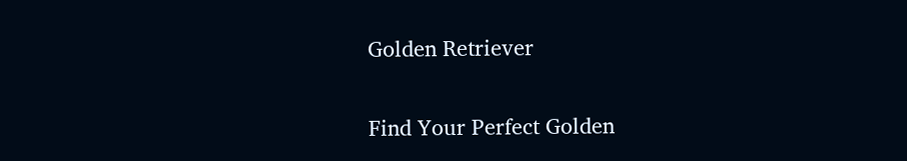Golden Retriever

Find Your Perfect Golden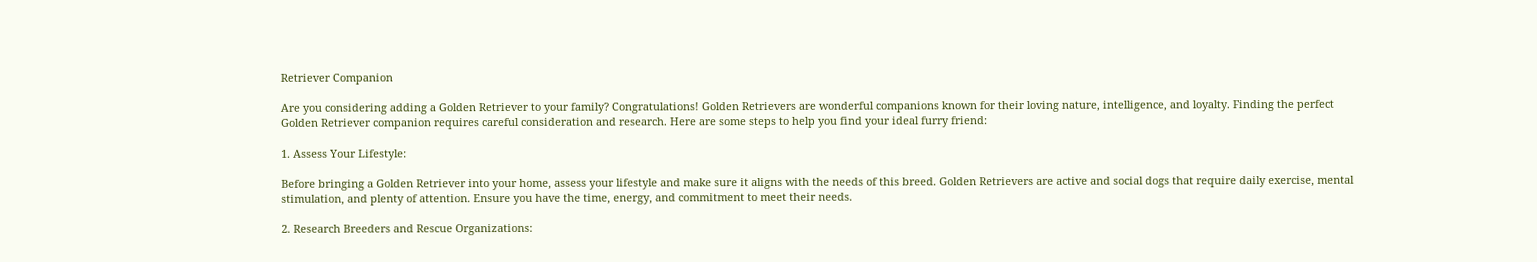Retriever Companion

Are you considering adding a Golden Retriever to your family? Congratulations! Golden Retrievers are wonderful companions known for their loving nature, intelligence, and loyalty. Finding the perfect Golden Retriever companion requires careful consideration and research. Here are some steps to help you find your ideal furry friend:

1. Assess Your Lifestyle:

Before bringing a Golden Retriever into your home, assess your lifestyle and make sure it aligns with the needs of this breed. Golden Retrievers are active and social dogs that require daily exercise, mental stimulation, and plenty of attention. Ensure you have the time, energy, and commitment to meet their needs.

2. Research Breeders and Rescue Organizations: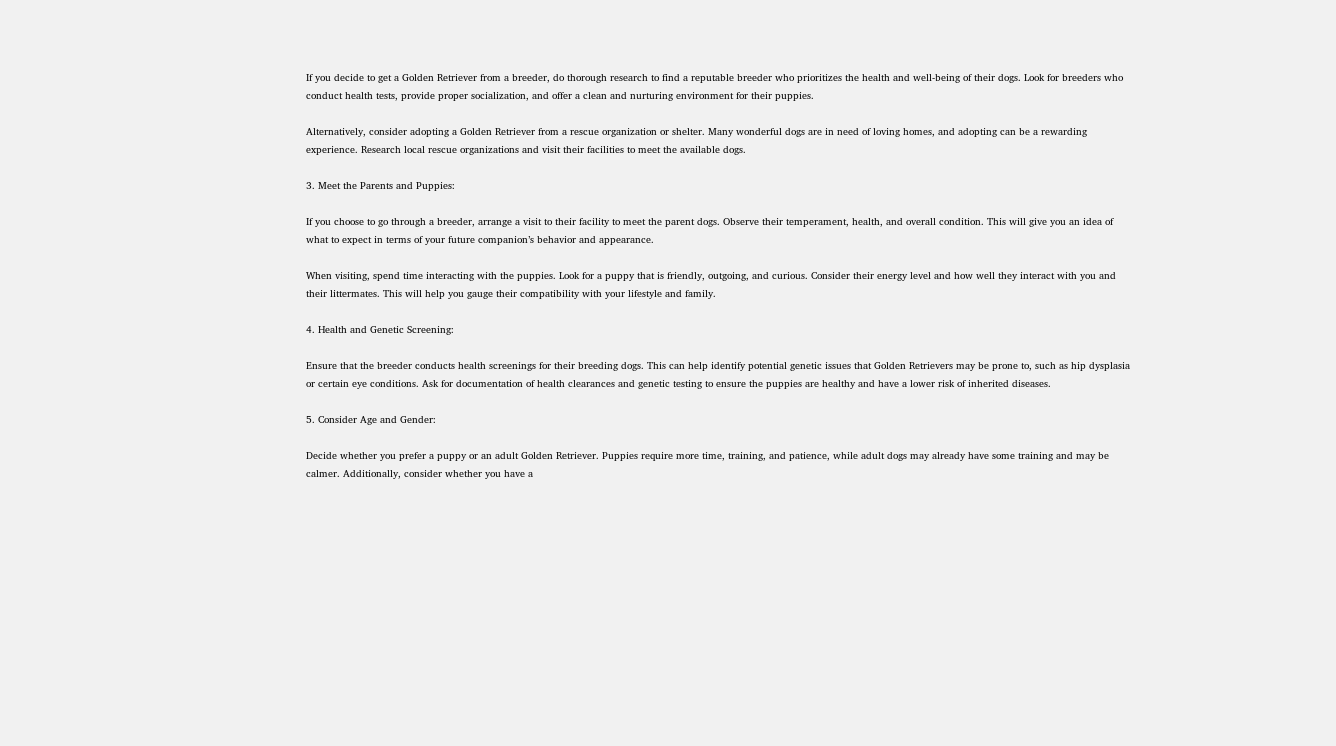If you decide to get a Golden Retriever from a breeder, do thorough research to find a reputable breeder who prioritizes the health and well-being of their dogs. Look for breeders who conduct health tests, provide proper socialization, and offer a clean and nurturing environment for their puppies.

Alternatively, consider adopting a Golden Retriever from a rescue organization or shelter. Many wonderful dogs are in need of loving homes, and adopting can be a rewarding experience. Research local rescue organizations and visit their facilities to meet the available dogs.

3. Meet the Parents and Puppies:

If you choose to go through a breeder, arrange a visit to their facility to meet the parent dogs. Observe their temperament, health, and overall condition. This will give you an idea of what to expect in terms of your future companion’s behavior and appearance.

When visiting, spend time interacting with the puppies. Look for a puppy that is friendly, outgoing, and curious. Consider their energy level and how well they interact with you and their littermates. This will help you gauge their compatibility with your lifestyle and family.

4. Health and Genetic Screening:

Ensure that the breeder conducts health screenings for their breeding dogs. This can help identify potential genetic issues that Golden Retrievers may be prone to, such as hip dysplasia or certain eye conditions. Ask for documentation of health clearances and genetic testing to ensure the puppies are healthy and have a lower risk of inherited diseases.

5. Consider Age and Gender:

Decide whether you prefer a puppy or an adult Golden Retriever. Puppies require more time, training, and patience, while adult dogs may already have some training and may be calmer. Additionally, consider whether you have a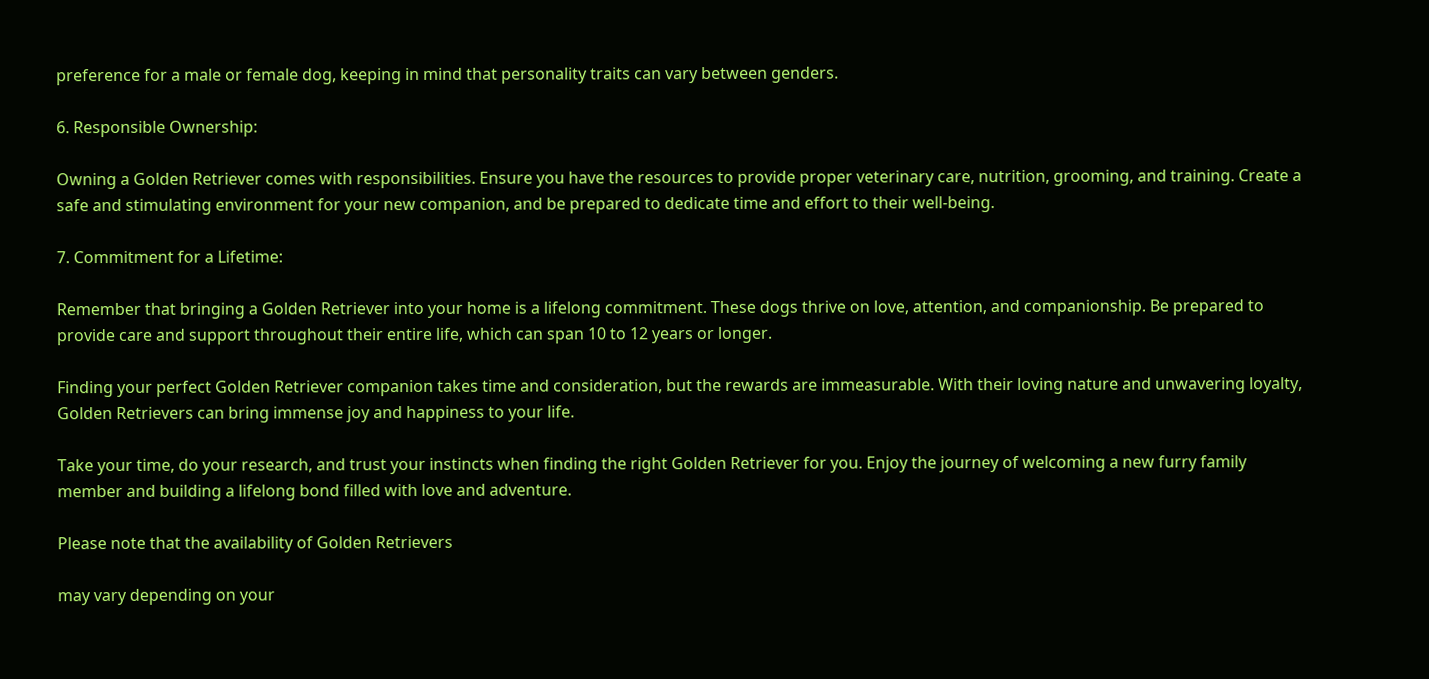preference for a male or female dog, keeping in mind that personality traits can vary between genders.

6. Responsible Ownership:

Owning a Golden Retriever comes with responsibilities. Ensure you have the resources to provide proper veterinary care, nutrition, grooming, and training. Create a safe and stimulating environment for your new companion, and be prepared to dedicate time and effort to their well-being.

7. Commitment for a Lifetime:

Remember that bringing a Golden Retriever into your home is a lifelong commitment. These dogs thrive on love, attention, and companionship. Be prepared to provide care and support throughout their entire life, which can span 10 to 12 years or longer.

Finding your perfect Golden Retriever companion takes time and consideration, but the rewards are immeasurable. With their loving nature and unwavering loyalty, Golden Retrievers can bring immense joy and happiness to your life.

Take your time, do your research, and trust your instincts when finding the right Golden Retriever for you. Enjoy the journey of welcoming a new furry family member and building a lifelong bond filled with love and adventure.

Please note that the availability of Golden Retrievers

may vary depending on your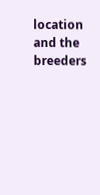location and the breeders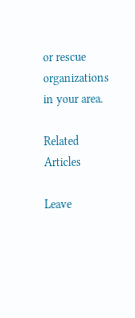or rescue organizations in your area.

Related Articles

Leave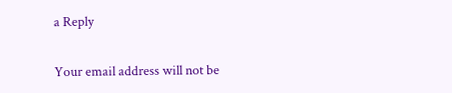a Reply

Your email address will not be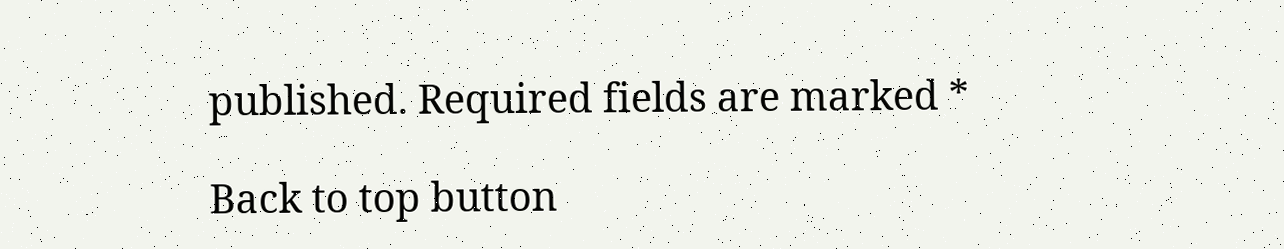published. Required fields are marked *

Back to top button